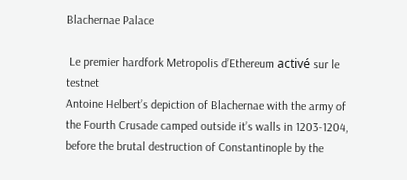Blachernae Palace

 Le premier hardfork Metropolis d’Ethereum activé sur le testnet
Antoine Helbert’s depiction of Blachernae with the army of the Fourth Crusade camped outside it’s walls in 1203-1204, before the brutal destruction of Constantinople by the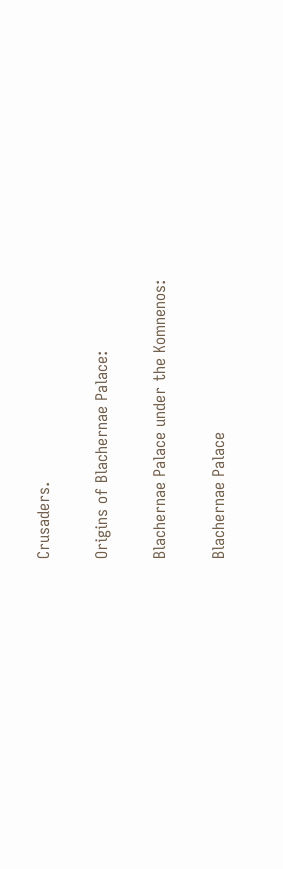Crusaders.

Origins of Blachernae Palace:

Blachernae Palace under the Komnenos:

Blachernae Palace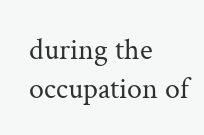during the occupation of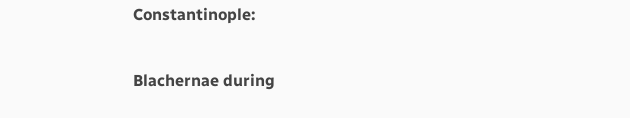Constantinople:

Blachernae during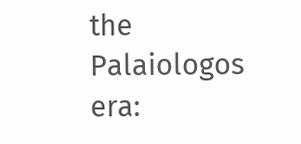the Palaiologos era: